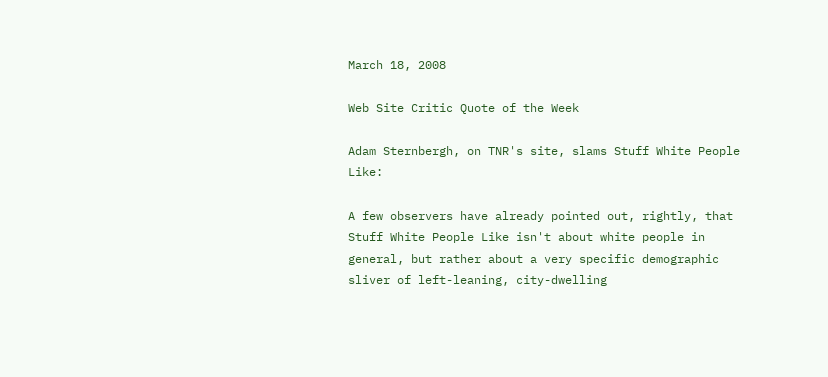March 18, 2008

Web Site Critic Quote of the Week

Adam Sternbergh, on TNR's site, slams Stuff White People Like:

A few observers have already pointed out, rightly, that Stuff White People Like isn't about white people in general, but rather about a very specific demographic sliver of left-leaning, city-dwelling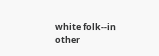white folk--in other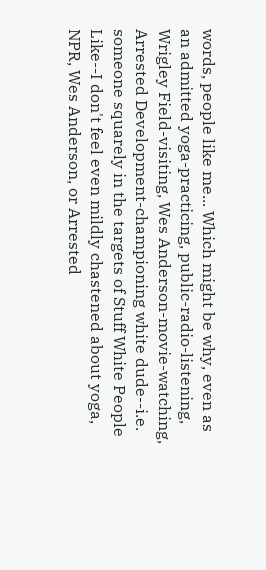words, people like me... Which might be why, even as an admitted yoga-practicing, public-radio-listening, Wrigley Field-visiting, Wes Anderson-movie-watching, Arrested Development-championing white dude--i.e. someone squarely in the targets of Stuff White People Like--I don't feel even mildly chastened about yoga, NPR, Wes Anderson, or Arrested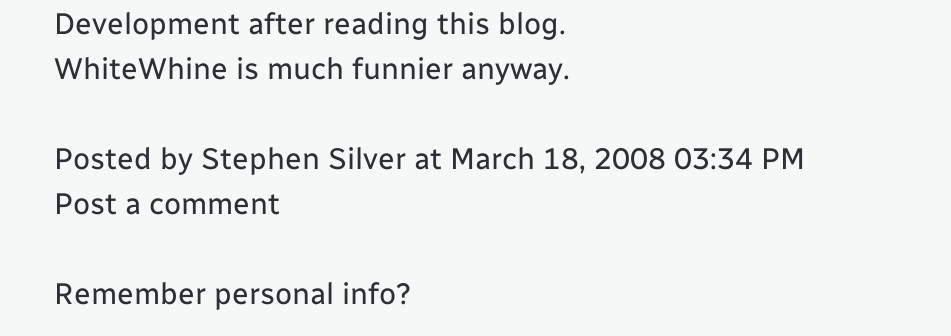Development after reading this blog.
WhiteWhine is much funnier anyway.

Posted by Stephen Silver at March 18, 2008 03:34 PM
Post a comment

Remember personal info?